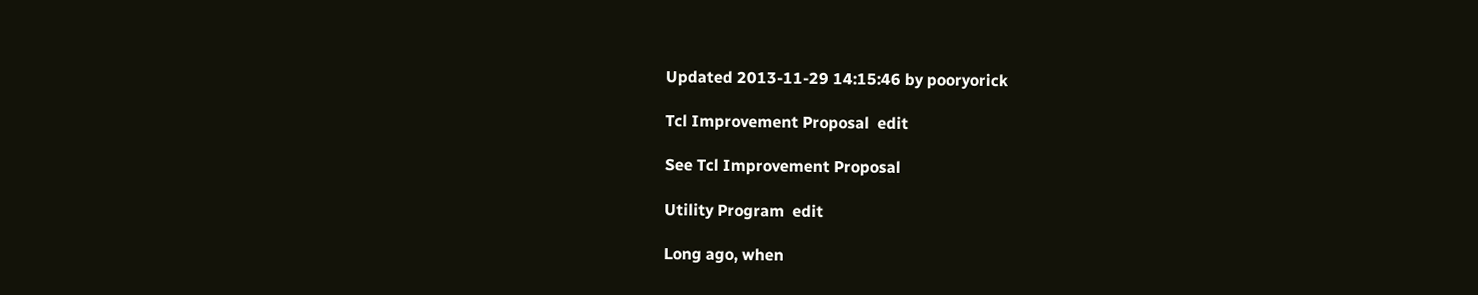Updated 2013-11-29 14:15:46 by pooryorick

Tcl Improvement Proposal  edit

See Tcl Improvement Proposal

Utility Program  edit

Long ago, when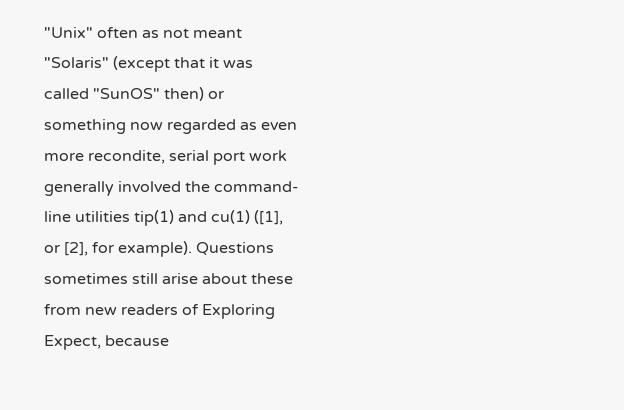"Unix" often as not meant "Solaris" (except that it was called "SunOS" then) or something now regarded as even more recondite, serial port work generally involved the command-line utilities tip(1) and cu(1) ([1], or [2], for example). Questions sometimes still arise about these from new readers of Exploring Expect, because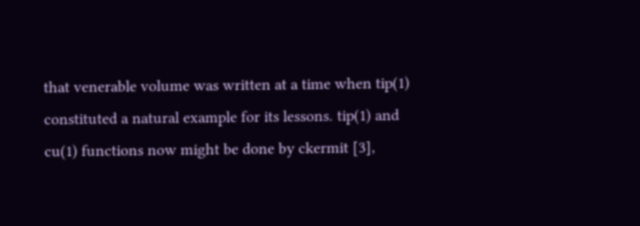that venerable volume was written at a time when tip(1) constituted a natural example for its lessons. tip(1) and cu(1) functions now might be done by ckermit [3],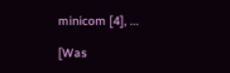minicom [4], ...

[Was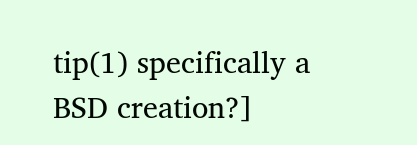tip(1) specifically a BSD creation?]